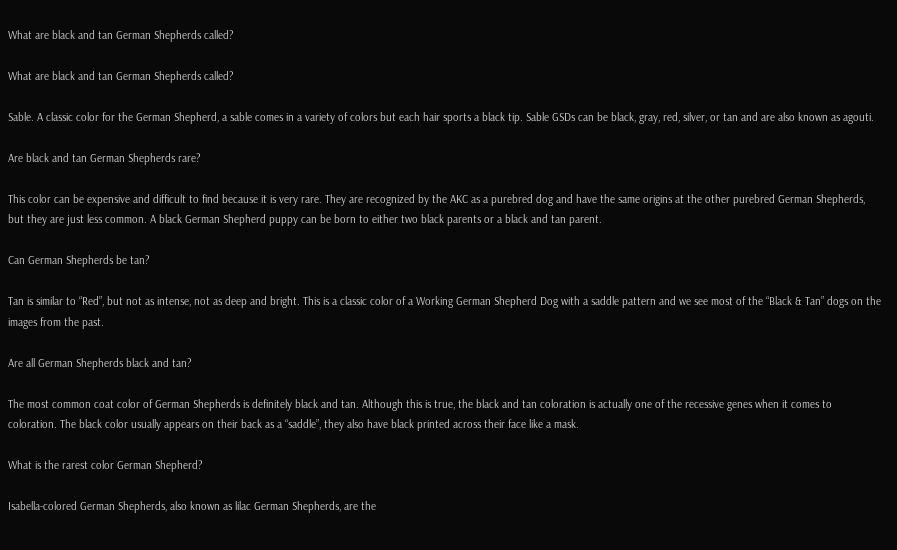What are black and tan German Shepherds called?

What are black and tan German Shepherds called?

Sable. A classic color for the German Shepherd, a sable comes in a variety of colors but each hair sports a black tip. Sable GSDs can be black, gray, red, silver, or tan and are also known as agouti.

Are black and tan German Shepherds rare?

This color can be expensive and difficult to find because it is very rare. They are recognized by the AKC as a purebred dog and have the same origins at the other purebred German Shepherds, but they are just less common. A black German Shepherd puppy can be born to either two black parents or a black and tan parent.

Can German Shepherds be tan?

Tan is similar to “Red”, but not as intense, not as deep and bright. This is a classic color of a Working German Shepherd Dog with a saddle pattern and we see most of the “Black & Tan” dogs on the images from the past.

Are all German Shepherds black and tan?

The most common coat color of German Shepherds is definitely black and tan. Although this is true, the black and tan coloration is actually one of the recessive genes when it comes to coloration. The black color usually appears on their back as a “saddle”, they also have black printed across their face like a mask.

What is the rarest color German Shepherd?

Isabella-colored German Shepherds, also known as lilac German Shepherds, are the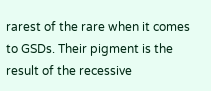rarest of the rare when it comes to GSDs. Their pigment is the result of the recessive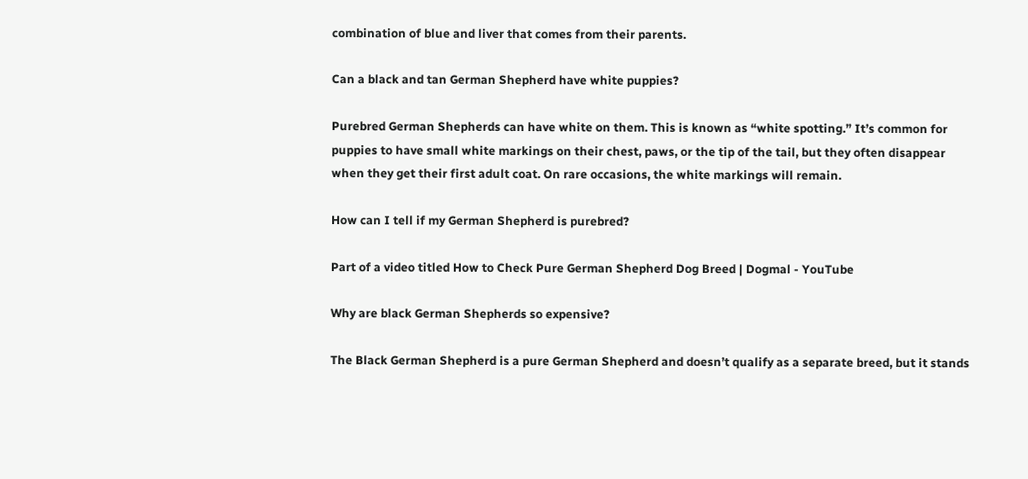combination of blue and liver that comes from their parents.

Can a black and tan German Shepherd have white puppies?

Purebred German Shepherds can have white on them. This is known as “white spotting.” It’s common for puppies to have small white markings on their chest, paws, or the tip of the tail, but they often disappear when they get their first adult coat. On rare occasions, the white markings will remain.

How can I tell if my German Shepherd is purebred?

Part of a video titled How to Check Pure German Shepherd Dog Breed | Dogmal - YouTube

Why are black German Shepherds so expensive?

The Black German Shepherd is a pure German Shepherd and doesn’t qualify as a separate breed, but it stands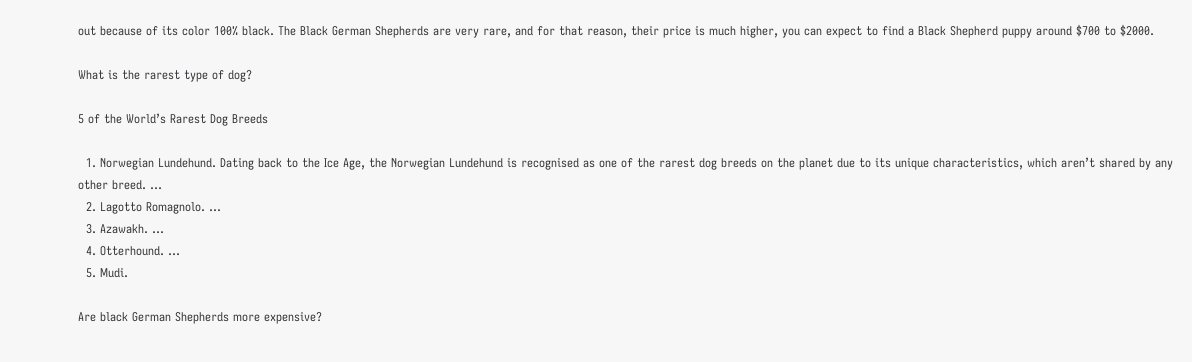out because of its color 100% black. The Black German Shepherds are very rare, and for that reason, their price is much higher, you can expect to find a Black Shepherd puppy around $700 to $2000.

What is the rarest type of dog?

5 of the World’s Rarest Dog Breeds

  1. Norwegian Lundehund. Dating back to the Ice Age, the Norwegian Lundehund is recognised as one of the rarest dog breeds on the planet due to its unique characteristics, which aren’t shared by any other breed. …
  2. Lagotto Romagnolo. …
  3. Azawakh. …
  4. Otterhound. …
  5. Mudi.

Are black German Shepherds more expensive?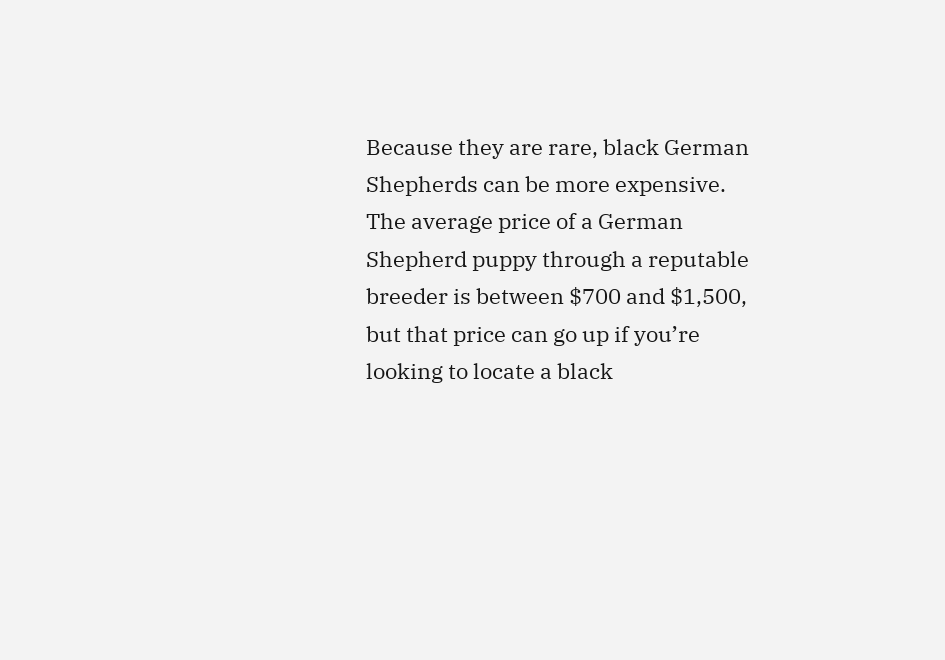Because they are rare, black German Shepherds can be more expensive. The average price of a German Shepherd puppy through a reputable breeder is between $700 and $1,500, but that price can go up if you’re looking to locate a black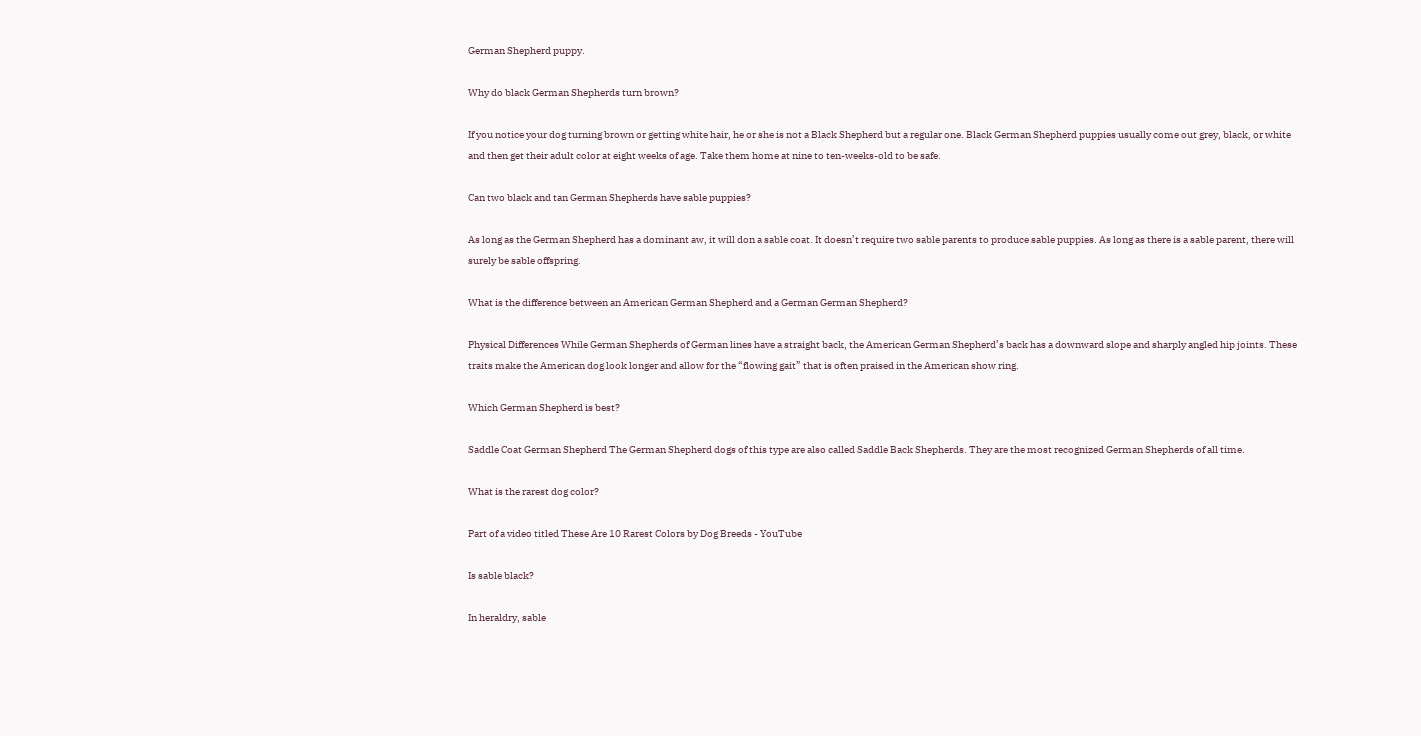German Shepherd puppy.

Why do black German Shepherds turn brown?

If you notice your dog turning brown or getting white hair, he or she is not a Black Shepherd but a regular one. Black German Shepherd puppies usually come out grey, black, or white and then get their adult color at eight weeks of age. Take them home at nine to ten-weeks-old to be safe.

Can two black and tan German Shepherds have sable puppies?

As long as the German Shepherd has a dominant aw, it will don a sable coat. It doesn’t require two sable parents to produce sable puppies. As long as there is a sable parent, there will surely be sable offspring.

What is the difference between an American German Shepherd and a German German Shepherd?

Physical Differences While German Shepherds of German lines have a straight back, the American German Shepherd’s back has a downward slope and sharply angled hip joints. These traits make the American dog look longer and allow for the “flowing gait” that is often praised in the American show ring.

Which German Shepherd is best?

Saddle Coat German Shepherd The German Shepherd dogs of this type are also called Saddle Back Shepherds. They are the most recognized German Shepherds of all time.

What is the rarest dog color?

Part of a video titled These Are 10 Rarest Colors by Dog Breeds - YouTube

Is sable black?

In heraldry, sable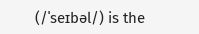(/ˈseɪbəl/) is the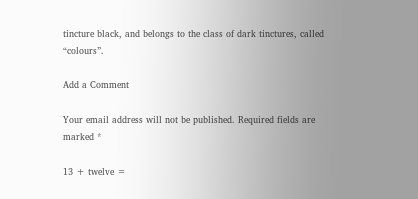tincture black, and belongs to the class of dark tinctures, called “colours”.

Add a Comment

Your email address will not be published. Required fields are marked *

13 + twelve =